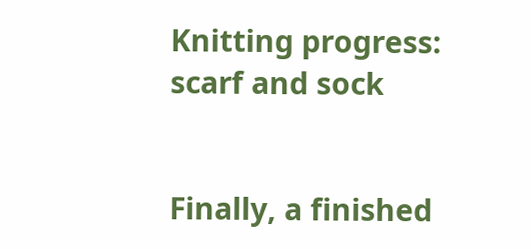Knitting progress: scarf and sock


Finally, a finished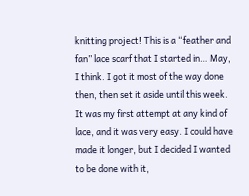knitting project! This is a “feather and fan” lace scarf that I started in… May, I think. I got it most of the way done then, then set it aside until this week. It was my first attempt at any kind of lace, and it was very easy. I could have made it longer, but I decided I wanted to be done with it,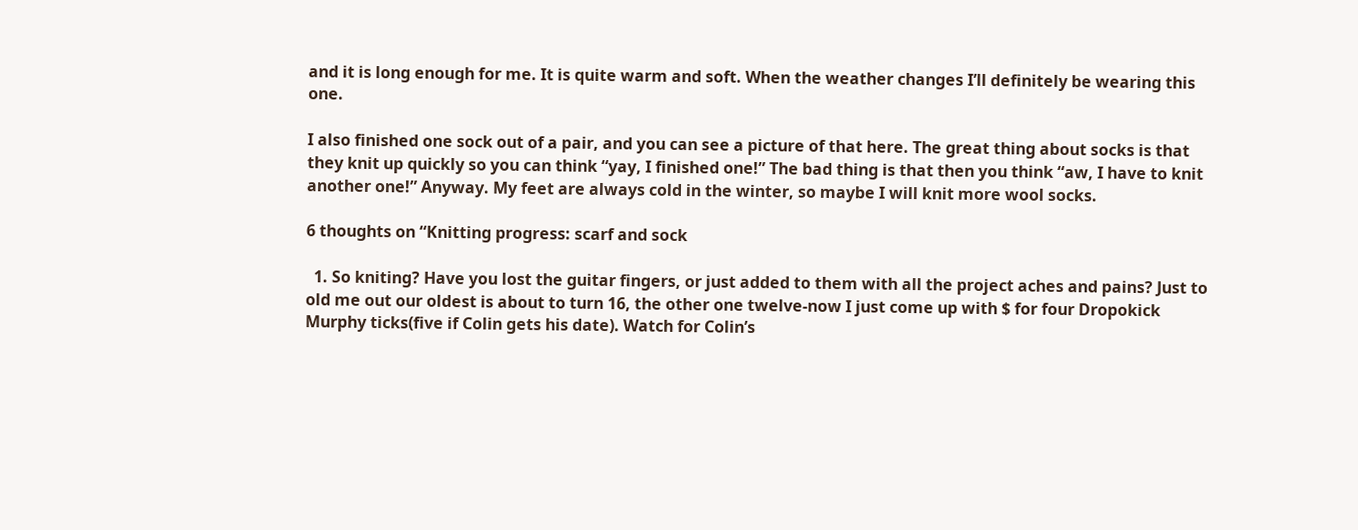and it is long enough for me. It is quite warm and soft. When the weather changes I’ll definitely be wearing this one.

I also finished one sock out of a pair, and you can see a picture of that here. The great thing about socks is that they knit up quickly so you can think “yay, I finished one!” The bad thing is that then you think “aw, I have to knit another one!” Anyway. My feet are always cold in the winter, so maybe I will knit more wool socks.

6 thoughts on “Knitting progress: scarf and sock

  1. So kniting? Have you lost the guitar fingers, or just added to them with all the project aches and pains? Just to old me out our oldest is about to turn 16, the other one twelve-now I just come up with $ for four Dropokick Murphy ticks(five if Colin gets his date). Watch for Colin’s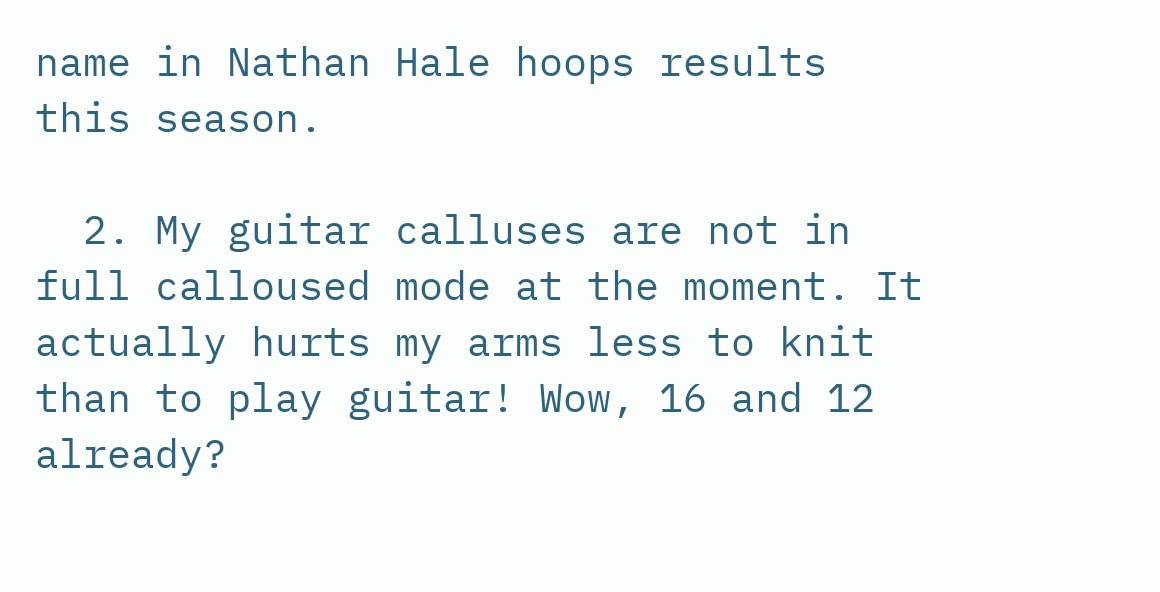name in Nathan Hale hoops results this season.

  2. My guitar calluses are not in full calloused mode at the moment. It actually hurts my arms less to knit than to play guitar! Wow, 16 and 12 already?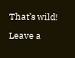That’s wild!

Leave a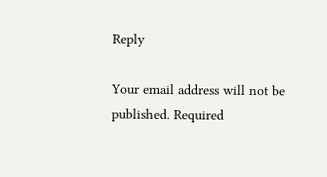Reply

Your email address will not be published. Required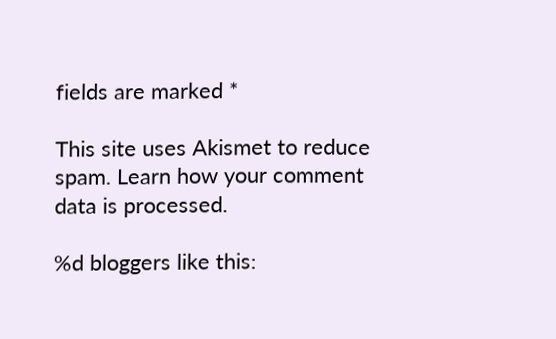fields are marked *

This site uses Akismet to reduce spam. Learn how your comment data is processed.

%d bloggers like this: